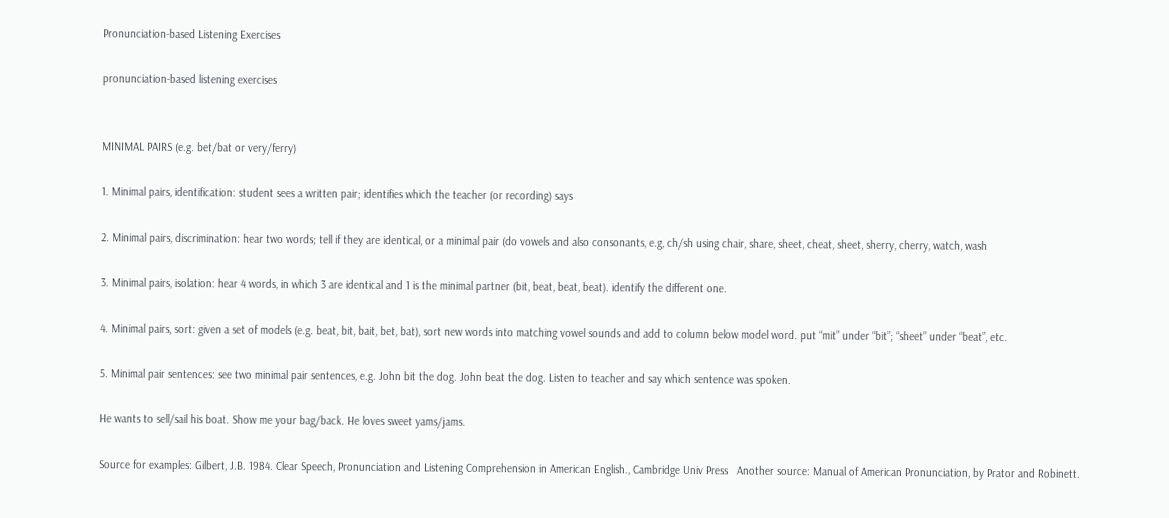Pronunciation-based Listening Exercises

pronunciation-based listening exercises


MINIMAL PAIRS (e.g. bet/bat or very/ferry)

1. Minimal pairs, identification: student sees a written pair; identifies which the teacher (or recording) says

2. Minimal pairs, discrimination: hear two words; tell if they are identical, or a minimal pair (do vowels and also consonants, e.g, ch/sh using chair, share, sheet, cheat, sheet, sherry, cherry, watch, wash

3. Minimal pairs, isolation: hear 4 words, in which 3 are identical and 1 is the minimal partner (bit, beat, beat, beat). identify the different one.

4. Minimal pairs, sort: given a set of models (e.g. beat, bit, bait, bet, bat), sort new words into matching vowel sounds and add to column below model word. put “mit” under “bit”; “sheet” under “beat”, etc.

5. Minimal pair sentences: see two minimal pair sentences, e.g. John bit the dog. John beat the dog. Listen to teacher and say which sentence was spoken.

He wants to sell/sail his boat. Show me your bag/back. He loves sweet yams/jams.

Source for examples: Gilbert, J.B. 1984. Clear Speech, Pronunciation and Listening Comprehension in American English., Cambridge Univ Press   Another source: Manual of American Pronunciation, by Prator and Robinett.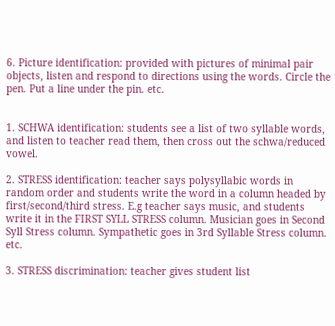6. Picture identification: provided with pictures of minimal pair objects, listen and respond to directions using the words. Circle the pen. Put a line under the pin. etc.


1. SCHWA identification: students see a list of two syllable words, and listen to teacher read them, then cross out the schwa/reduced vowel.

2. STRESS identification: teacher says polysyllabic words in random order and students write the word in a column headed by first/second/third stress. E.g teacher says music, and students write it in the FIRST SYLL STRESS column. Musician goes in Second Syll Stress column. Sympathetic goes in 3rd Syllable Stress column. etc.

3. STRESS discrimination: teacher gives student list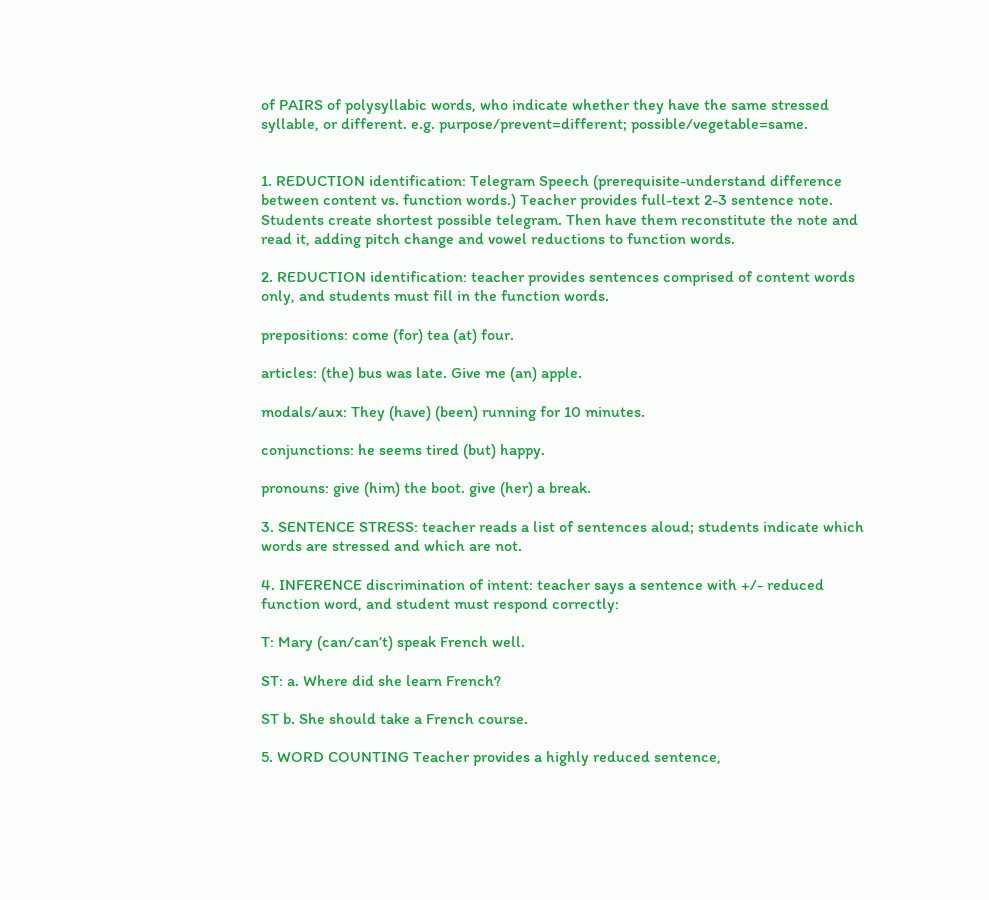of PAIRS of polysyllabic words, who indicate whether they have the same stressed syllable, or different. e.g. purpose/prevent=different; possible/vegetable=same.


1. REDUCTION identification: Telegram Speech (prerequisite-understand difference between content vs. function words.) Teacher provides full-text 2-3 sentence note. Students create shortest possible telegram. Then have them reconstitute the note and read it, adding pitch change and vowel reductions to function words.

2. REDUCTION identification: teacher provides sentences comprised of content words only, and students must fill in the function words.

prepositions: come (for) tea (at) four.

articles: (the) bus was late. Give me (an) apple.

modals/aux: They (have) (been) running for 10 minutes.

conjunctions: he seems tired (but) happy.

pronouns: give (him) the boot. give (her) a break.

3. SENTENCE STRESS: teacher reads a list of sentences aloud; students indicate which words are stressed and which are not.

4. INFERENCE discrimination of intent: teacher says a sentence with +/- reduced function word, and student must respond correctly:

T: Mary (can/can’t) speak French well.

ST: a. Where did she learn French?

ST b. She should take a French course.

5. WORD COUNTING Teacher provides a highly reduced sentence,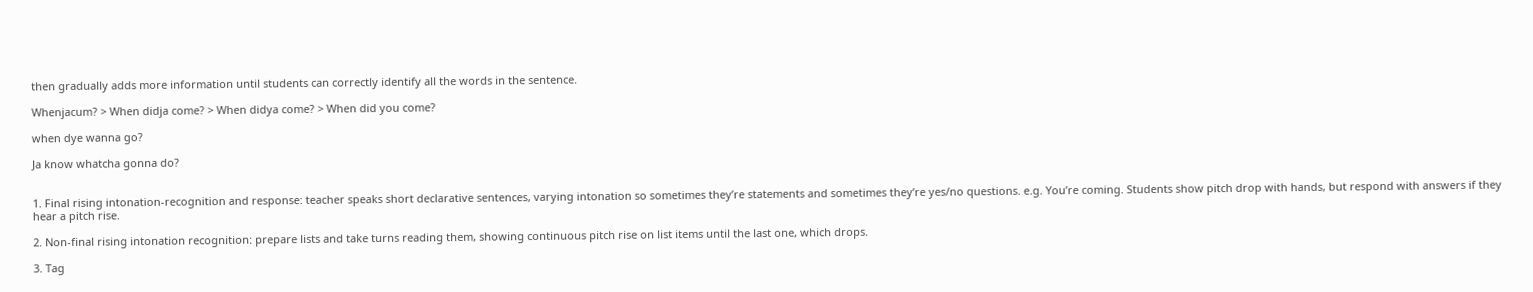then gradually adds more information until students can correctly identify all the words in the sentence.

Whenjacum? > When didja come? > When didya come? > When did you come?

when dye wanna go?

Ja know whatcha gonna do?


1. Final rising intonation-recognition and response: teacher speaks short declarative sentences, varying intonation so sometimes they’re statements and sometimes they’re yes/no questions. e.g. You’re coming. Students show pitch drop with hands, but respond with answers if they hear a pitch rise.

2. Non-final rising intonation recognition: prepare lists and take turns reading them, showing continuous pitch rise on list items until the last one, which drops.

3. Tag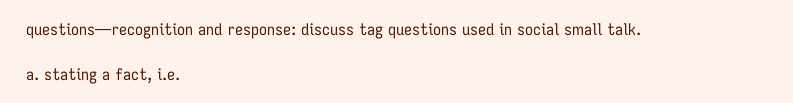questions—recognition and response: discuss tag questions used in social small talk.

a. stating a fact, i.e.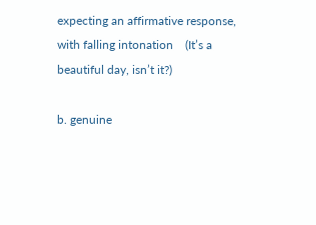expecting an affirmative response, with falling intonation    (It’s a beautiful day, isn’t it?)

b. genuine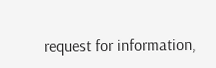request for information,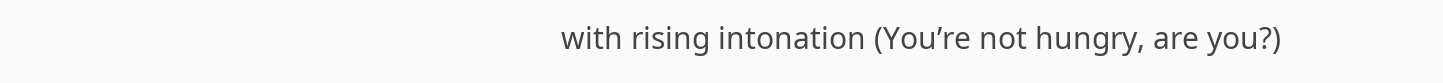with rising intonation (You’re not hungry, are you?)